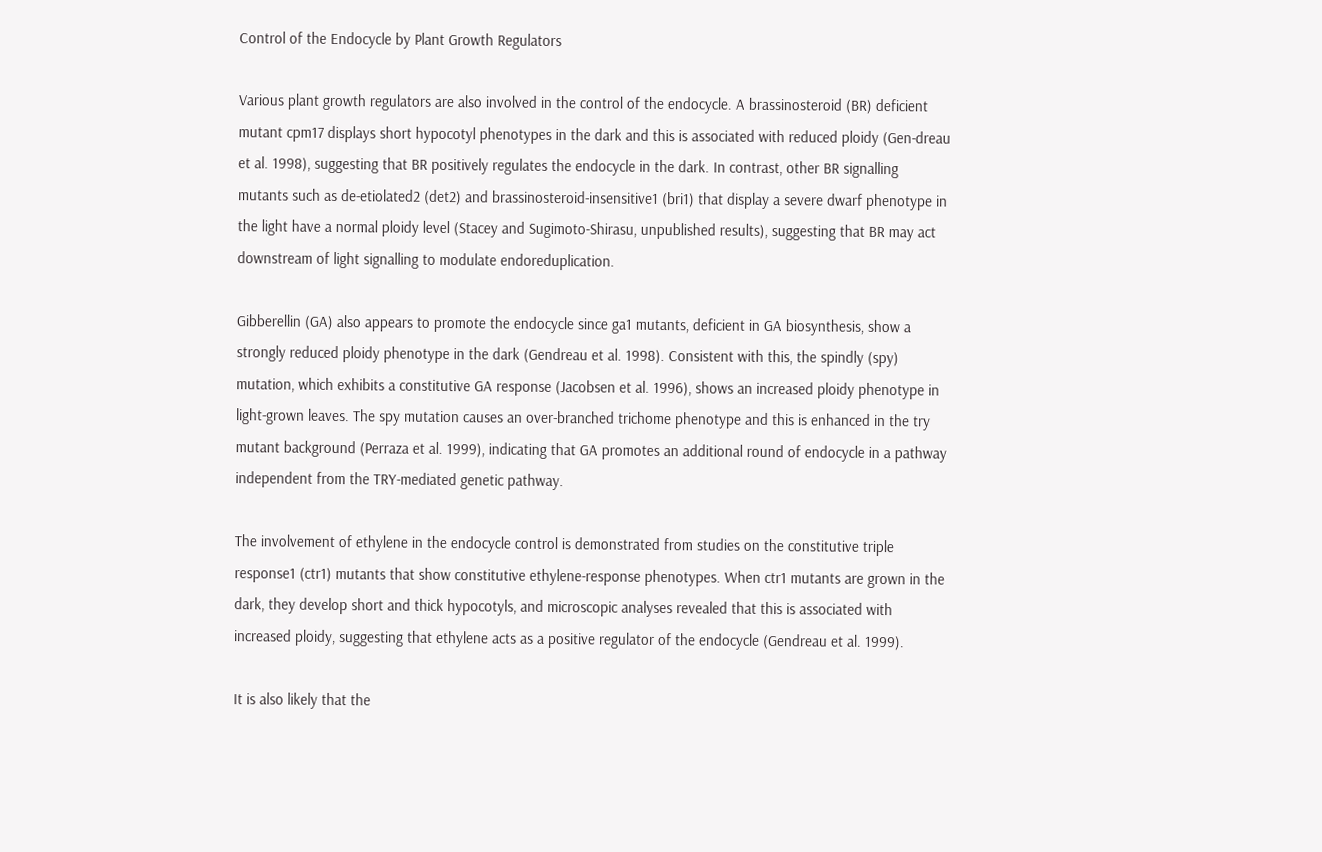Control of the Endocycle by Plant Growth Regulators

Various plant growth regulators are also involved in the control of the endocycle. A brassinosteroid (BR) deficient mutant cpm17 displays short hypocotyl phenotypes in the dark and this is associated with reduced ploidy (Gen-dreau et al. 1998), suggesting that BR positively regulates the endocycle in the dark. In contrast, other BR signalling mutants such as de-etiolated2 (det2) and brassinosteroid-insensitive1 (bri1) that display a severe dwarf phenotype in the light have a normal ploidy level (Stacey and Sugimoto-Shirasu, unpublished results), suggesting that BR may act downstream of light signalling to modulate endoreduplication.

Gibberellin (GA) also appears to promote the endocycle since ga1 mutants, deficient in GA biosynthesis, show a strongly reduced ploidy phenotype in the dark (Gendreau et al. 1998). Consistent with this, the spindly (spy) mutation, which exhibits a constitutive GA response (Jacobsen et al. 1996), shows an increased ploidy phenotype in light-grown leaves. The spy mutation causes an over-branched trichome phenotype and this is enhanced in the try mutant background (Perraza et al. 1999), indicating that GA promotes an additional round of endocycle in a pathway independent from the TRY-mediated genetic pathway.

The involvement of ethylene in the endocycle control is demonstrated from studies on the constitutive triple response1 (ctr1) mutants that show constitutive ethylene-response phenotypes. When ctr1 mutants are grown in the dark, they develop short and thick hypocotyls, and microscopic analyses revealed that this is associated with increased ploidy, suggesting that ethylene acts as a positive regulator of the endocycle (Gendreau et al. 1999).

It is also likely that the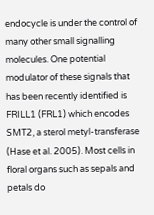endocycle is under the control of many other small signalling molecules. One potential modulator of these signals that has been recently identified is FRILL1 (FRL1) which encodes SMT2, a sterol metyl-transferase (Hase et al. 2005). Most cells in floral organs such as sepals and petals do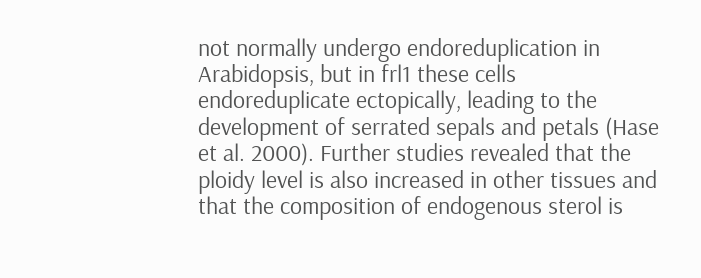not normally undergo endoreduplication in Arabidopsis, but in frl1 these cells endoreduplicate ectopically, leading to the development of serrated sepals and petals (Hase et al. 2000). Further studies revealed that the ploidy level is also increased in other tissues and that the composition of endogenous sterol is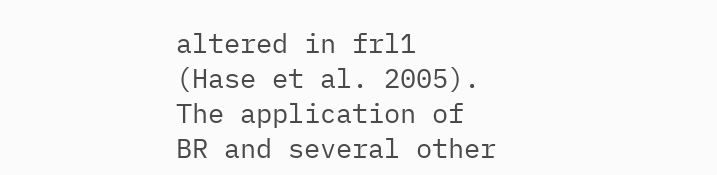altered in frl1 (Hase et al. 2005). The application of BR and several other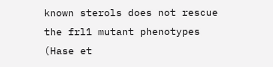known sterols does not rescue the frl1 mutant phenotypes (Hase et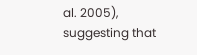al. 2005), suggesting that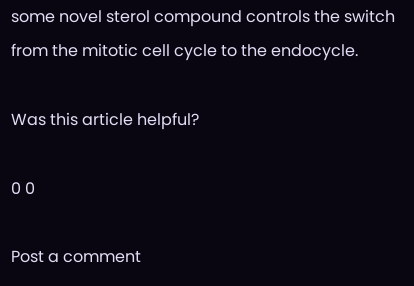some novel sterol compound controls the switch from the mitotic cell cycle to the endocycle.

Was this article helpful?

0 0

Post a comment